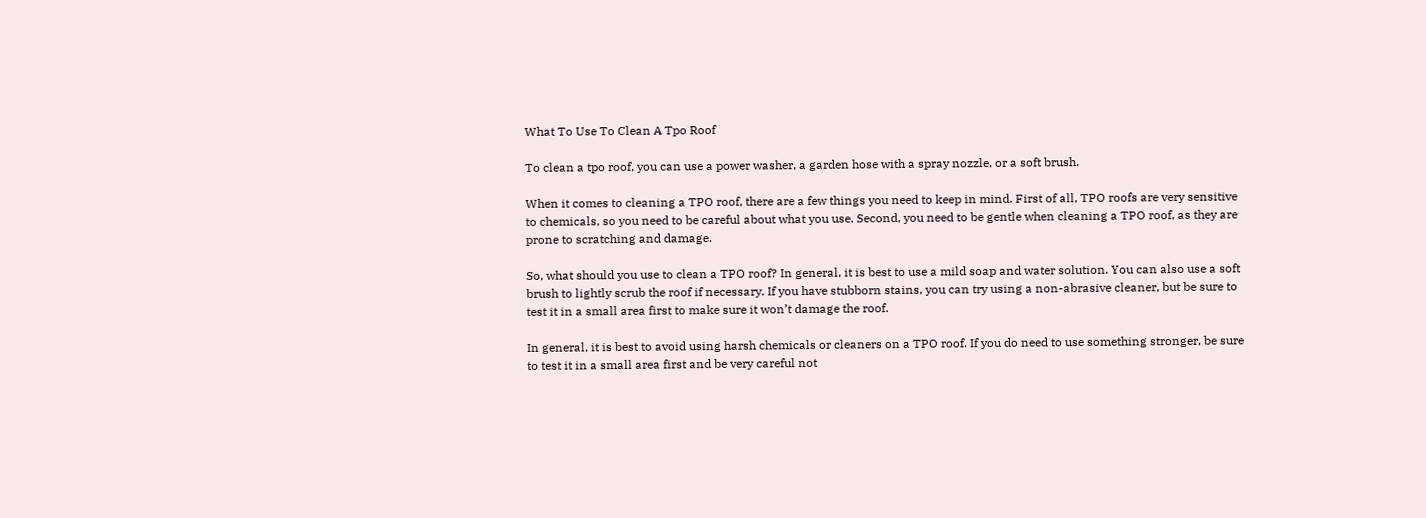What To Use To Clean A Tpo Roof

To clean a tpo roof, you can use a power washer, a garden hose with a spray nozzle, or a soft brush.

When it comes to cleaning a TPO roof, there are a few things you need to keep in mind. First of all, TPO roofs are very sensitive to chemicals, so you need to be careful about what you use. Second, you need to be gentle when cleaning a TPO roof, as they are prone to scratching and damage.

So, what should you use to clean a TPO roof? In general, it is best to use a mild soap and water solution. You can also use a soft brush to lightly scrub the roof if necessary. If you have stubborn stains, you can try using a non-abrasive cleaner, but be sure to test it in a small area first to make sure it won’t damage the roof.

In general, it is best to avoid using harsh chemicals or cleaners on a TPO roof. If you do need to use something stronger, be sure to test it in a small area first and be very careful not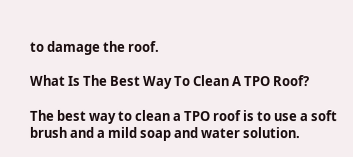to damage the roof.

What Is The Best Way To Clean A TPO Roof?

The best way to clean a TPO roof is to use a soft brush and a mild soap and water solution.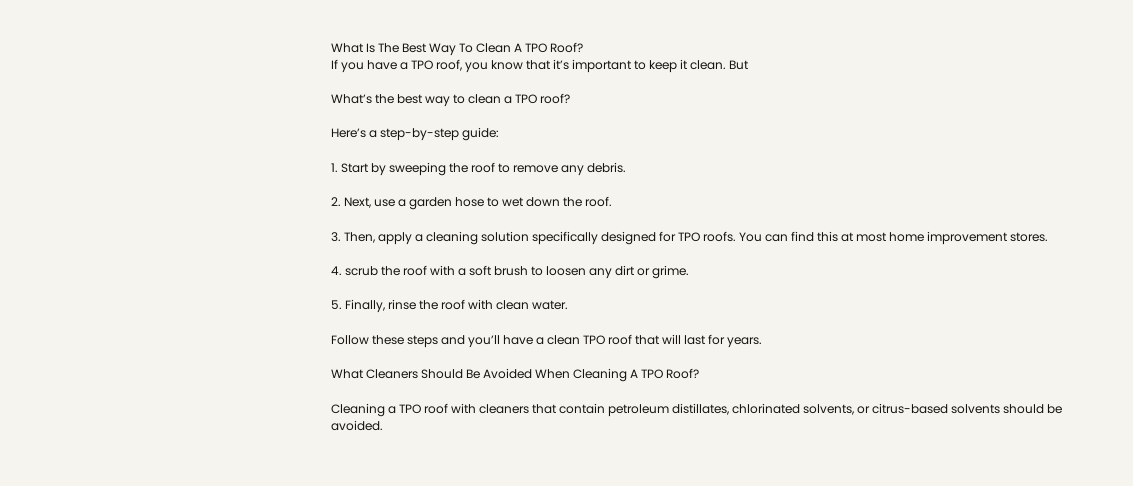What Is The Best Way To Clean A TPO Roof?
If you have a TPO roof, you know that it’s important to keep it clean. But

What’s the best way to clean a TPO roof?

Here’s a step-by-step guide:

1. Start by sweeping the roof to remove any debris.

2. Next, use a garden hose to wet down the roof.

3. Then, apply a cleaning solution specifically designed for TPO roofs. You can find this at most home improvement stores.

4. scrub the roof with a soft brush to loosen any dirt or grime.

5. Finally, rinse the roof with clean water.

Follow these steps and you’ll have a clean TPO roof that will last for years.

What Cleaners Should Be Avoided When Cleaning A TPO Roof?

Cleaning a TPO roof with cleaners that contain petroleum distillates, chlorinated solvents, or citrus-based solvents should be avoided.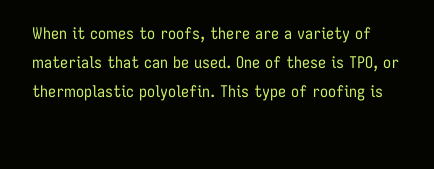When it comes to roofs, there are a variety of materials that can be used. One of these is TPO, or thermoplastic polyolefin. This type of roofing is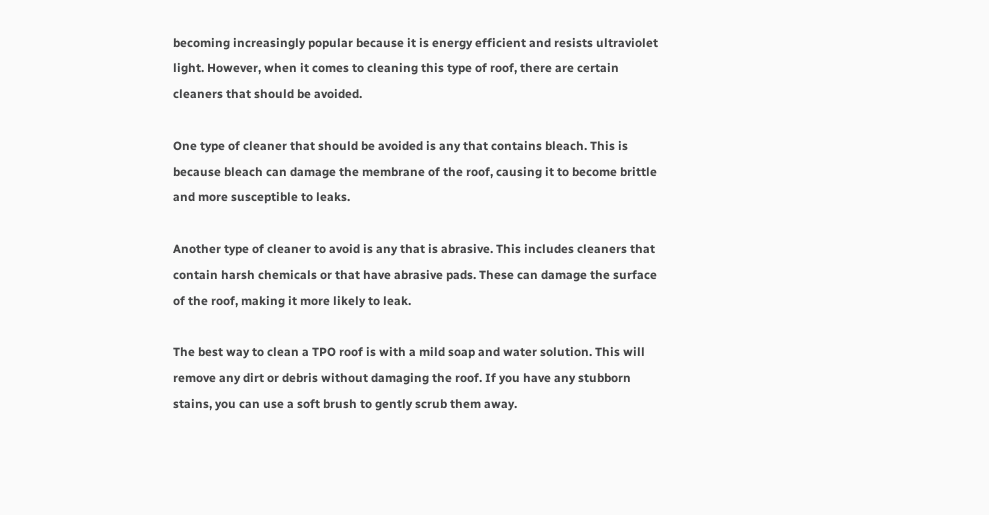becoming increasingly popular because it is energy efficient and resists ultraviolet light. However, when it comes to cleaning this type of roof, there are certain cleaners that should be avoided.

One type of cleaner that should be avoided is any that contains bleach. This is because bleach can damage the membrane of the roof, causing it to become brittle and more susceptible to leaks.

Another type of cleaner to avoid is any that is abrasive. This includes cleaners that contain harsh chemicals or that have abrasive pads. These can damage the surface of the roof, making it more likely to leak.

The best way to clean a TPO roof is with a mild soap and water solution. This will remove any dirt or debris without damaging the roof. If you have any stubborn stains, you can use a soft brush to gently scrub them away.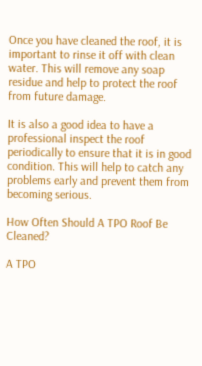Once you have cleaned the roof, it is important to rinse it off with clean water. This will remove any soap residue and help to protect the roof from future damage.

It is also a good idea to have a professional inspect the roof periodically to ensure that it is in good condition. This will help to catch any problems early and prevent them from becoming serious.

How Often Should A TPO Roof Be Cleaned?

A TPO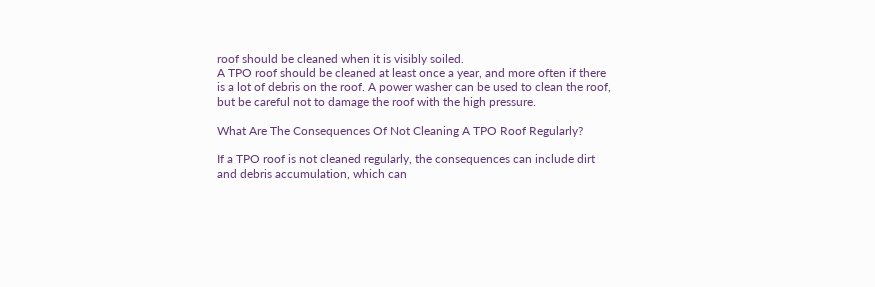roof should be cleaned when it is visibly soiled.
A TPO roof should be cleaned at least once a year, and more often if there is a lot of debris on the roof. A power washer can be used to clean the roof, but be careful not to damage the roof with the high pressure.

What Are The Consequences Of Not Cleaning A TPO Roof Regularly?

If a TPO roof is not cleaned regularly, the consequences can include dirt and debris accumulation, which can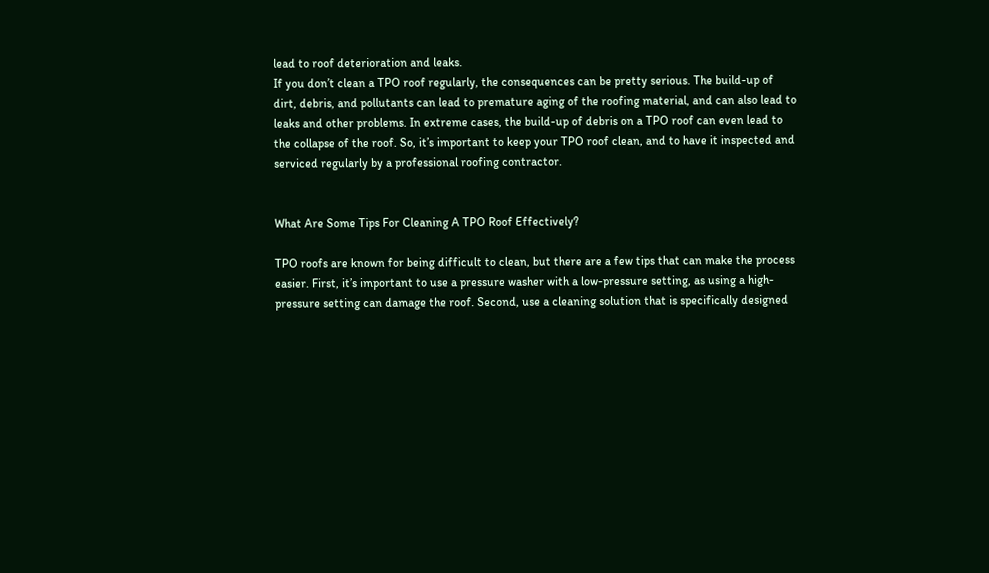lead to roof deterioration and leaks.
If you don’t clean a TPO roof regularly, the consequences can be pretty serious. The build-up of dirt, debris, and pollutants can lead to premature aging of the roofing material, and can also lead to leaks and other problems. In extreme cases, the build-up of debris on a TPO roof can even lead to the collapse of the roof. So, it’s important to keep your TPO roof clean, and to have it inspected and serviced regularly by a professional roofing contractor.


What Are Some Tips For Cleaning A TPO Roof Effectively?

TPO roofs are known for being difficult to clean, but there are a few tips that can make the process easier. First, it’s important to use a pressure washer with a low-pressure setting, as using a high-pressure setting can damage the roof. Second, use a cleaning solution that is specifically designed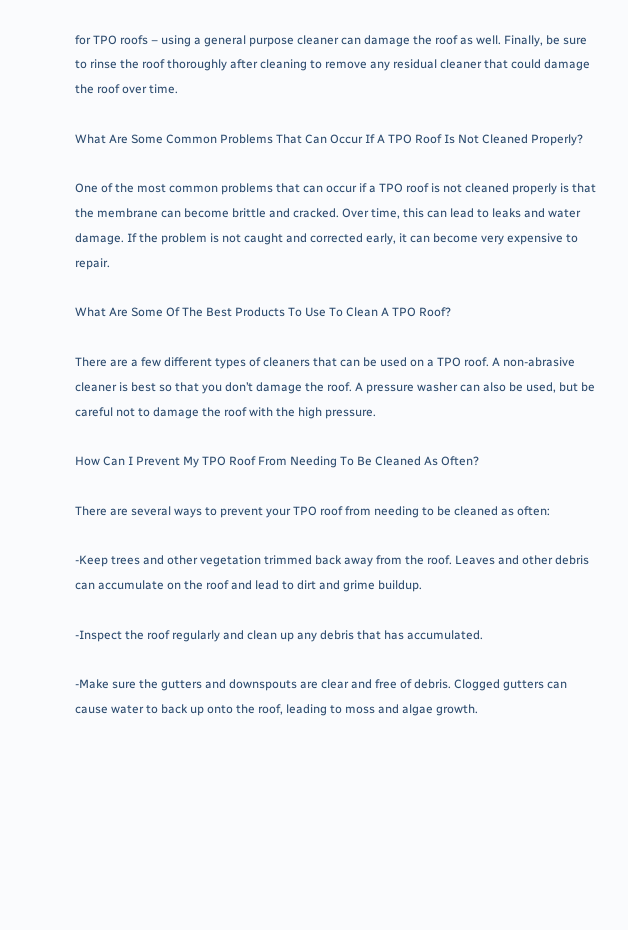for TPO roofs – using a general purpose cleaner can damage the roof as well. Finally, be sure to rinse the roof thoroughly after cleaning to remove any residual cleaner that could damage the roof over time.

What Are Some Common Problems That Can Occur If A TPO Roof Is Not Cleaned Properly?

One of the most common problems that can occur if a TPO roof is not cleaned properly is that the membrane can become brittle and cracked. Over time, this can lead to leaks and water damage. If the problem is not caught and corrected early, it can become very expensive to repair.

What Are Some Of The Best Products To Use To Clean A TPO Roof?

There are a few different types of cleaners that can be used on a TPO roof. A non-abrasive cleaner is best so that you don’t damage the roof. A pressure washer can also be used, but be careful not to damage the roof with the high pressure.

How Can I Prevent My TPO Roof From Needing To Be Cleaned As Often?

There are several ways to prevent your TPO roof from needing to be cleaned as often:

-Keep trees and other vegetation trimmed back away from the roof. Leaves and other debris can accumulate on the roof and lead to dirt and grime buildup.

-Inspect the roof regularly and clean up any debris that has accumulated.

-Make sure the gutters and downspouts are clear and free of debris. Clogged gutters can cause water to back up onto the roof, leading to moss and algae growth.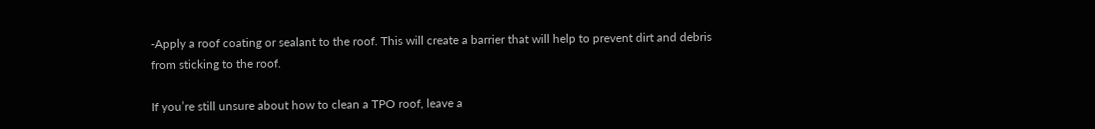-Apply a roof coating or sealant to the roof. This will create a barrier that will help to prevent dirt and debris from sticking to the roof.

If you’re still unsure about how to clean a TPO roof, leave a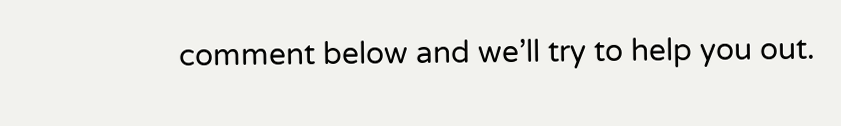comment below and we’ll try to help you out.